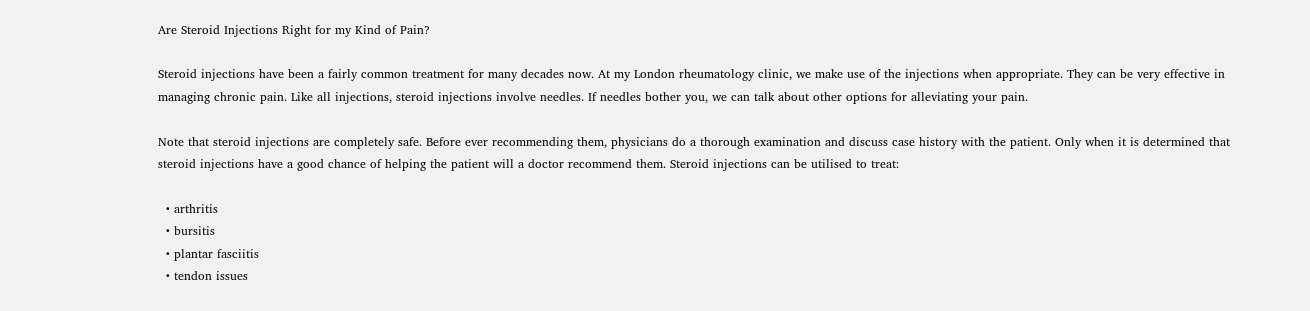Are Steroid Injections Right for my Kind of Pain?

Steroid injections have been a fairly common treatment for many decades now. At my London rheumatology clinic, we make use of the injections when appropriate. They can be very effective in managing chronic pain. Like all injections, steroid injections involve needles. If needles bother you, we can talk about other options for alleviating your pain.

Note that steroid injections are completely safe. Before ever recommending them, physicians do a thorough examination and discuss case history with the patient. Only when it is determined that steroid injections have a good chance of helping the patient will a doctor recommend them. Steroid injections can be utilised to treat:

  • arthritis
  • bursitis
  • plantar fasciitis
  • tendon issues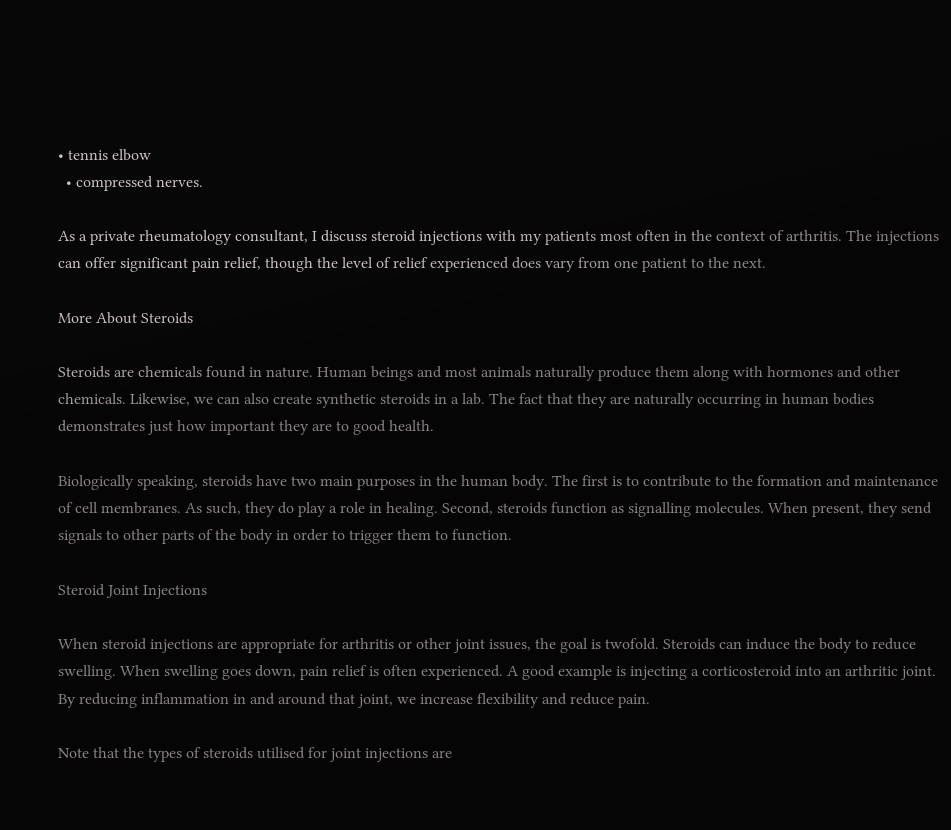• tennis elbow
  • compressed nerves.

As a private rheumatology consultant, I discuss steroid injections with my patients most often in the context of arthritis. The injections can offer significant pain relief, though the level of relief experienced does vary from one patient to the next.

More About Steroids

Steroids are chemicals found in nature. Human beings and most animals naturally produce them along with hormones and other chemicals. Likewise, we can also create synthetic steroids in a lab. The fact that they are naturally occurring in human bodies demonstrates just how important they are to good health.

Biologically speaking, steroids have two main purposes in the human body. The first is to contribute to the formation and maintenance of cell membranes. As such, they do play a role in healing. Second, steroids function as signalling molecules. When present, they send signals to other parts of the body in order to trigger them to function.

Steroid Joint Injections

When steroid injections are appropriate for arthritis or other joint issues, the goal is twofold. Steroids can induce the body to reduce swelling. When swelling goes down, pain relief is often experienced. A good example is injecting a corticosteroid into an arthritic joint. By reducing inflammation in and around that joint, we increase flexibility and reduce pain.

Note that the types of steroids utilised for joint injections are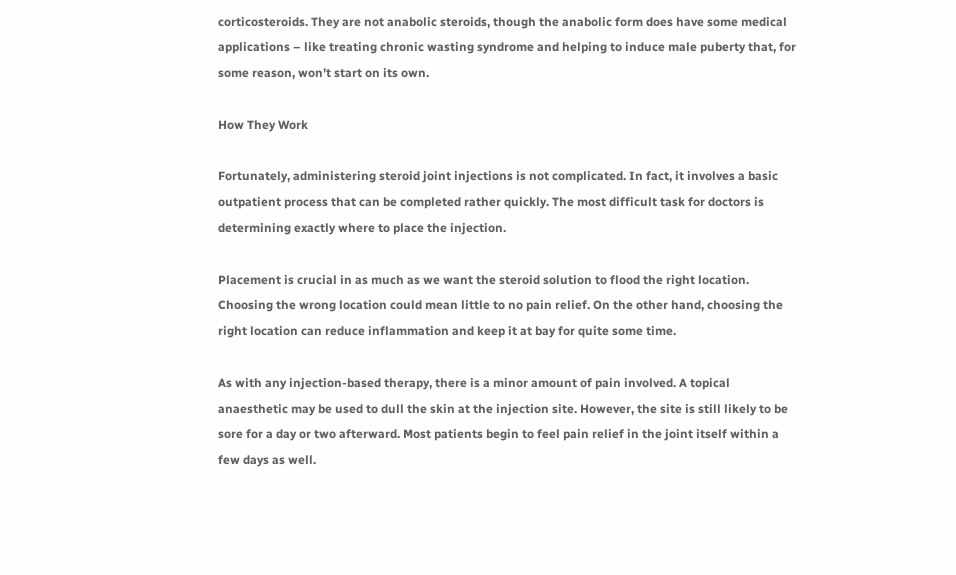corticosteroids. They are not anabolic steroids, though the anabolic form does have some medical applications – like treating chronic wasting syndrome and helping to induce male puberty that, for some reason, won’t start on its own.

How They Work

Fortunately, administering steroid joint injections is not complicated. In fact, it involves a basic outpatient process that can be completed rather quickly. The most difficult task for doctors is determining exactly where to place the injection.

Placement is crucial in as much as we want the steroid solution to flood the right location. Choosing the wrong location could mean little to no pain relief. On the other hand, choosing the right location can reduce inflammation and keep it at bay for quite some time.

As with any injection-based therapy, there is a minor amount of pain involved. A topical anaesthetic may be used to dull the skin at the injection site. However, the site is still likely to be sore for a day or two afterward. Most patients begin to feel pain relief in the joint itself within a few days as well.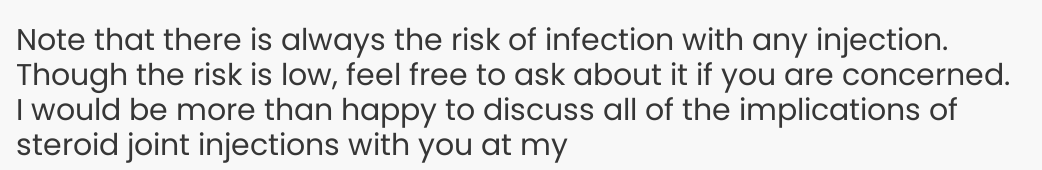Note that there is always the risk of infection with any injection. Though the risk is low, feel free to ask about it if you are concerned. I would be more than happy to discuss all of the implications of steroid joint injections with you at my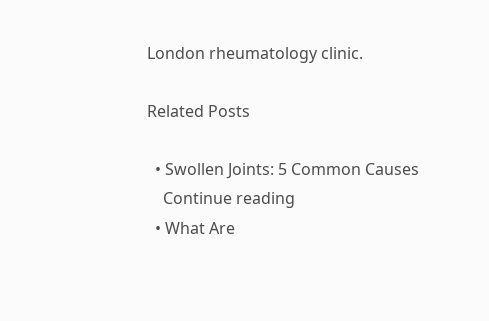London rheumatology clinic.

Related Posts

  • Swollen Joints: 5 Common Causes
    Continue reading
  • What Are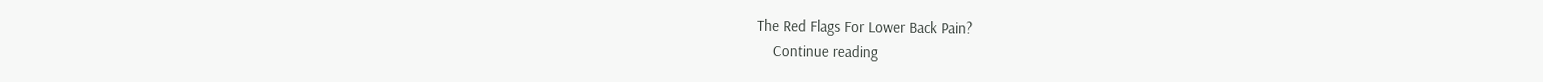The Red Flags For Lower Back Pain?
    Continue reading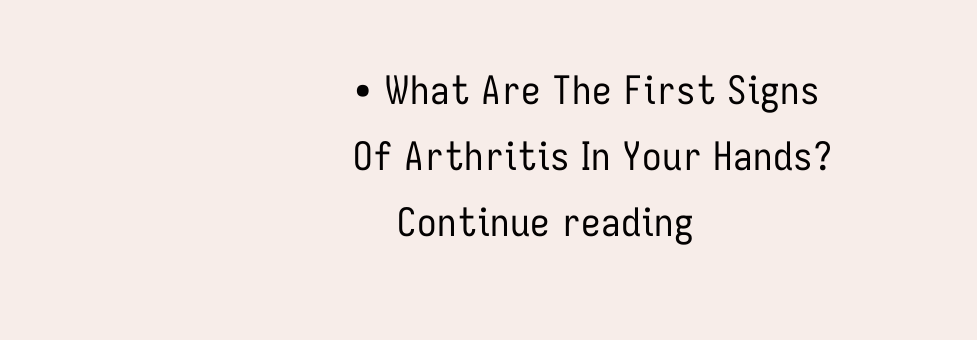• What Are The First Signs Of Arthritis In Your Hands?
    Continue reading